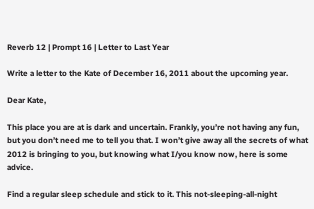Reverb 12 | Prompt 16 | Letter to Last Year

Write a letter to the Kate of December 16, 2011 about the upcoming year.

Dear Kate,

This place you are at is dark and uncertain. Frankly, you’re not having any fun, but you don’t need me to tell you that. I won’t give away all the secrets of what 2012 is bringing to you, but knowing what I/you know now, here is some advice.

Find a regular sleep schedule and stick to it. This not-sleeping-all-night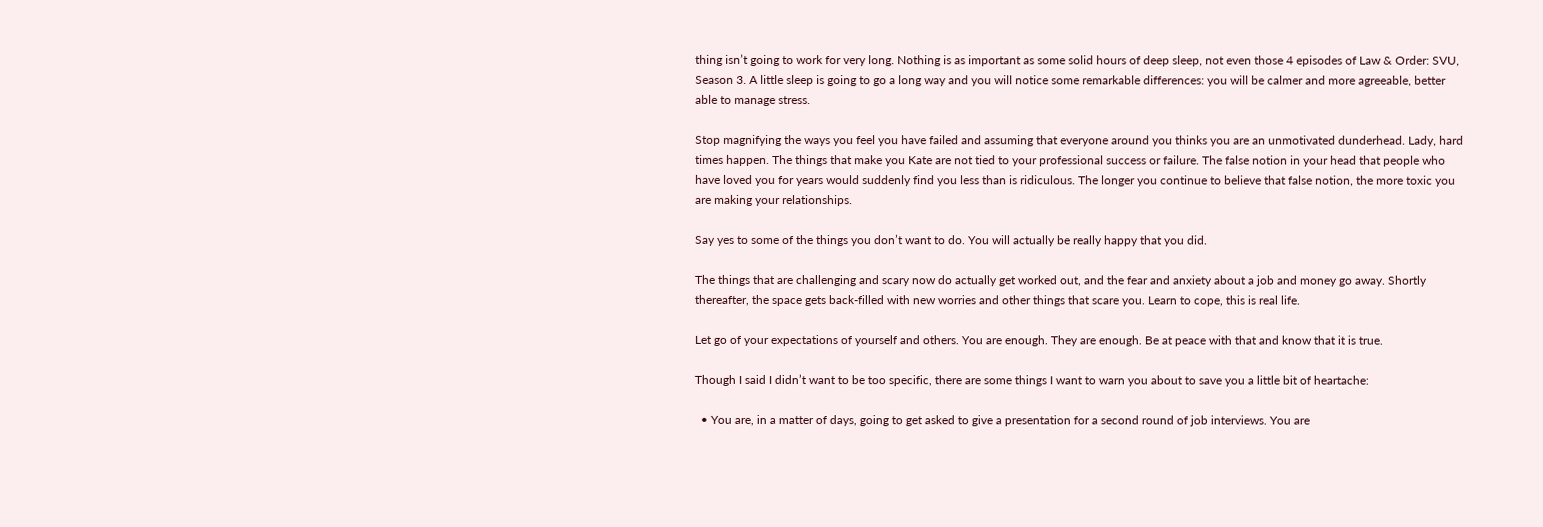thing isn’t going to work for very long. Nothing is as important as some solid hours of deep sleep, not even those 4 episodes of Law & Order: SVU, Season 3. A little sleep is going to go a long way and you will notice some remarkable differences: you will be calmer and more agreeable, better able to manage stress.

Stop magnifying the ways you feel you have failed and assuming that everyone around you thinks you are an unmotivated dunderhead. Lady, hard times happen. The things that make you Kate are not tied to your professional success or failure. The false notion in your head that people who have loved you for years would suddenly find you less than is ridiculous. The longer you continue to believe that false notion, the more toxic you are making your relationships.

Say yes to some of the things you don’t want to do. You will actually be really happy that you did.

The things that are challenging and scary now do actually get worked out, and the fear and anxiety about a job and money go away. Shortly thereafter, the space gets back-filled with new worries and other things that scare you. Learn to cope, this is real life.

Let go of your expectations of yourself and others. You are enough. They are enough. Be at peace with that and know that it is true.

Though I said I didn’t want to be too specific, there are some things I want to warn you about to save you a little bit of heartache:

  • You are, in a matter of days, going to get asked to give a presentation for a second round of job interviews. You are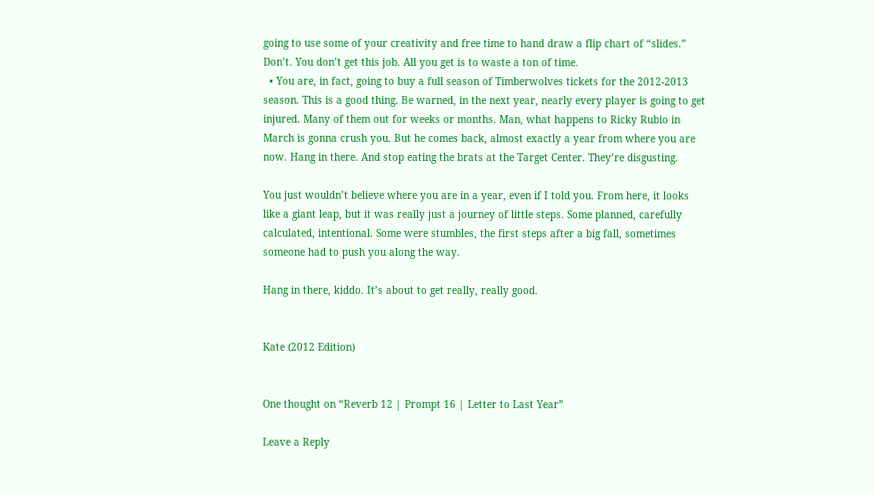going to use some of your creativity and free time to hand draw a flip chart of “slides.” Don’t. You don’t get this job. All you get is to waste a ton of time.
  • You are, in fact, going to buy a full season of Timberwolves tickets for the 2012-2013 season. This is a good thing. Be warned, in the next year, nearly every player is going to get injured. Many of them out for weeks or months. Man, what happens to Ricky Rubio in March is gonna crush you. But he comes back, almost exactly a year from where you are now. Hang in there. And stop eating the brats at the Target Center. They’re disgusting.

You just wouldn’t believe where you are in a year, even if I told you. From here, it looks like a giant leap, but it was really just a journey of little steps. Some planned, carefully calculated, intentional. Some were stumbles, the first steps after a big fall, sometimes someone had to push you along the way.

Hang in there, kiddo. It’s about to get really, really good.


Kate (2012 Edition)


One thought on “Reverb 12 | Prompt 16 | Letter to Last Year”

Leave a Reply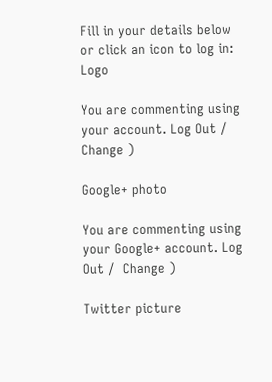Fill in your details below or click an icon to log in: Logo

You are commenting using your account. Log Out /  Change )

Google+ photo

You are commenting using your Google+ account. Log Out /  Change )

Twitter picture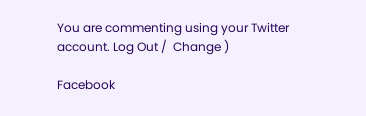You are commenting using your Twitter account. Log Out /  Change )

Facebook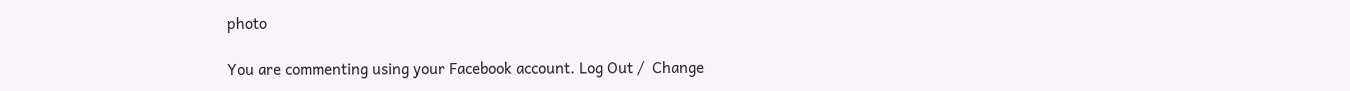photo

You are commenting using your Facebook account. Log Out /  Change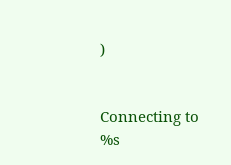)


Connecting to %s